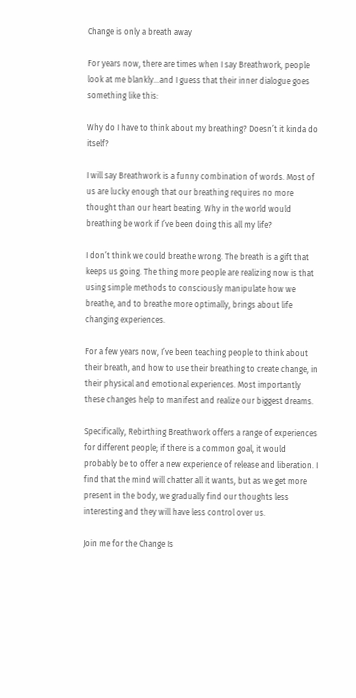Change is only a breath away

For years now, there are times when I say Breathwork, people look at me blankly…and I guess that their inner dialogue goes something like this:

Why do I have to think about my breathing? Doesn’t it kinda do itself?

I will say Breathwork is a funny combination of words. Most of us are lucky enough that our breathing requires no more thought than our heart beating. Why in the world would breathing be work if I’ve been doing this all my life?

I don’t think we could breathe wrong. The breath is a gift that keeps us going. The thing more people are realizing now is that using simple methods to consciously manipulate how we breathe, and to breathe more optimally, brings about life changing experiences.

For a few years now, I’ve been teaching people to think about their breath, and how to use their breathing to create change, in their physical and emotional experiences. Most importantly these changes help to manifest and realize our biggest dreams.

Specifically, Rebirthing Breathwork offers a range of experiences for different people; if there is a common goal, it would probably be to offer a new experience of release and liberation. I find that the mind will chatter all it wants, but as we get more present in the body, we gradually find our thoughts less interesting and they will have less control over us.

Join me for the Change Is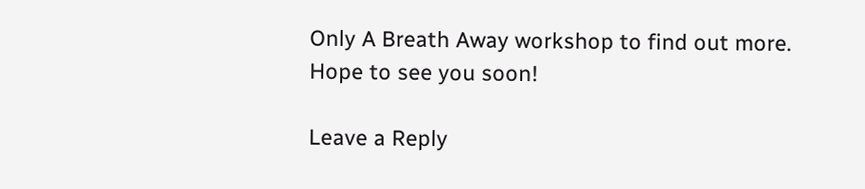Only A Breath Away workshop to find out more.  Hope to see you soon!

Leave a Reply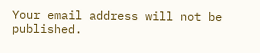Your email address will not be published.